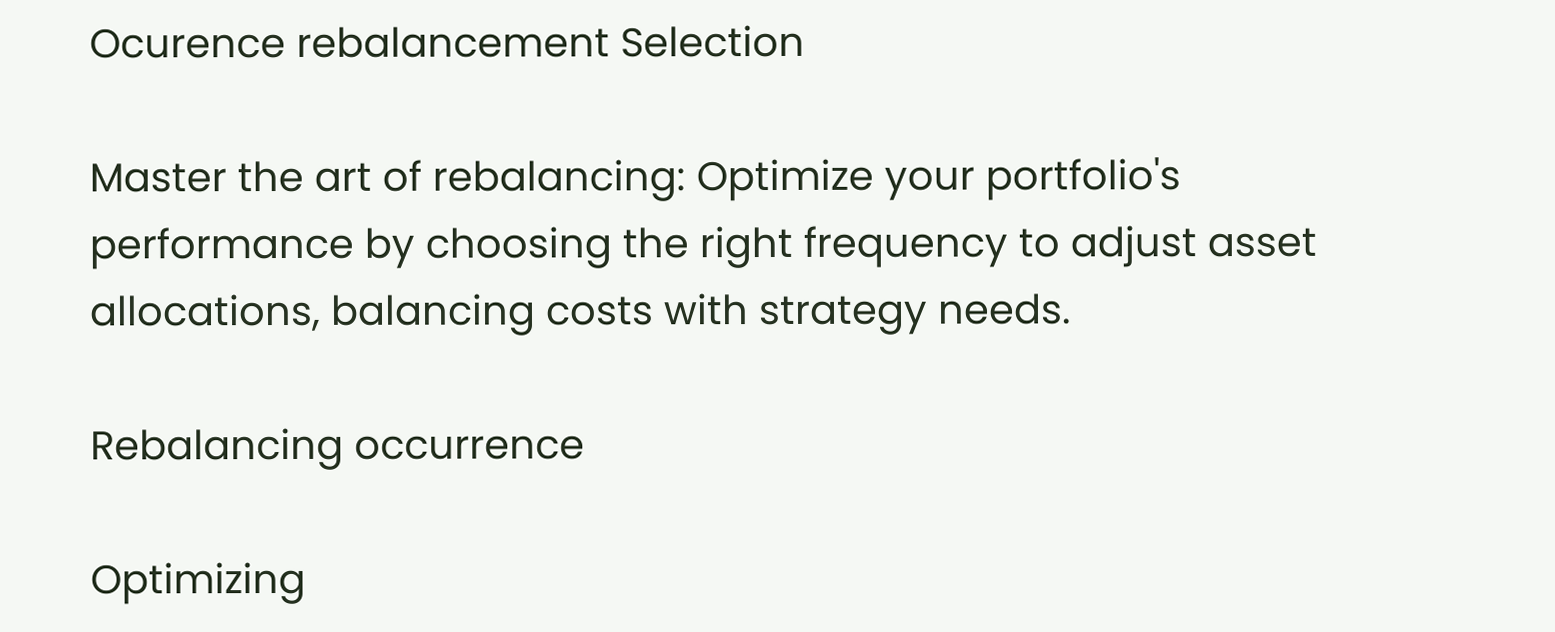Ocurence rebalancement Selection

Master the art of rebalancing: Optimize your portfolio's performance by choosing the right frequency to adjust asset allocations, balancing costs with strategy needs.

Rebalancing occurrence

Optimizing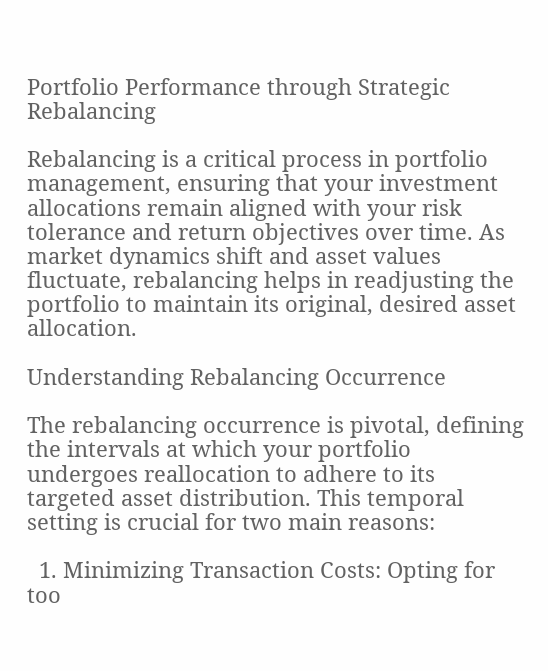Portfolio Performance through Strategic Rebalancing

Rebalancing is a critical process in portfolio management, ensuring that your investment allocations remain aligned with your risk tolerance and return objectives over time. As market dynamics shift and asset values fluctuate, rebalancing helps in readjusting the portfolio to maintain its original, desired asset allocation.

Understanding Rebalancing Occurrence

The rebalancing occurrence is pivotal, defining the intervals at which your portfolio undergoes reallocation to adhere to its targeted asset distribution. This temporal setting is crucial for two main reasons:

  1. Minimizing Transaction Costs: Opting for too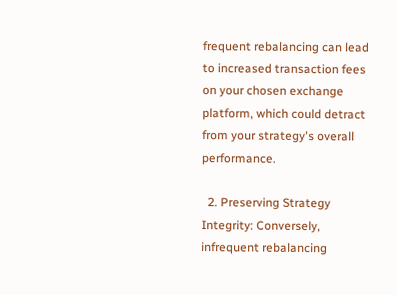frequent rebalancing can lead to increased transaction fees on your chosen exchange platform, which could detract from your strategy's overall performance.

  2. Preserving Strategy Integrity: Conversely, infrequent rebalancing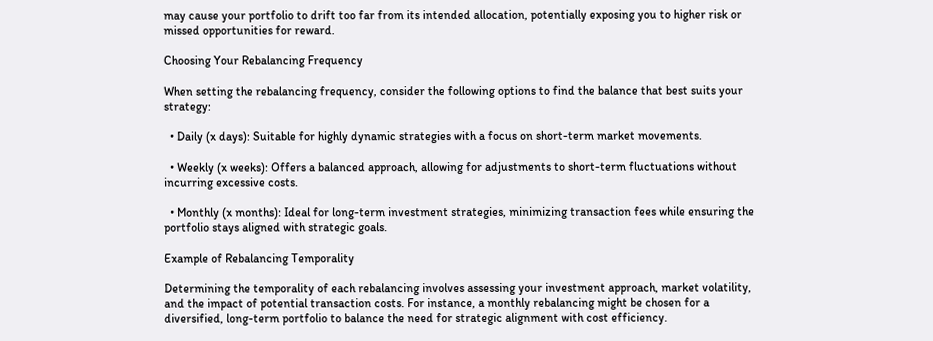may cause your portfolio to drift too far from its intended allocation, potentially exposing you to higher risk or missed opportunities for reward.

Choosing Your Rebalancing Frequency

When setting the rebalancing frequency, consider the following options to find the balance that best suits your strategy:

  • Daily (x days): Suitable for highly dynamic strategies with a focus on short-term market movements.

  • Weekly (x weeks): Offers a balanced approach, allowing for adjustments to short-term fluctuations without incurring excessive costs.

  • Monthly (x months): Ideal for long-term investment strategies, minimizing transaction fees while ensuring the portfolio stays aligned with strategic goals.

Example of Rebalancing Temporality

Determining the temporality of each rebalancing involves assessing your investment approach, market volatility, and the impact of potential transaction costs. For instance, a monthly rebalancing might be chosen for a diversified, long-term portfolio to balance the need for strategic alignment with cost efficiency.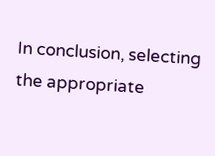In conclusion, selecting the appropriate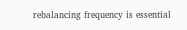rebalancing frequency is essential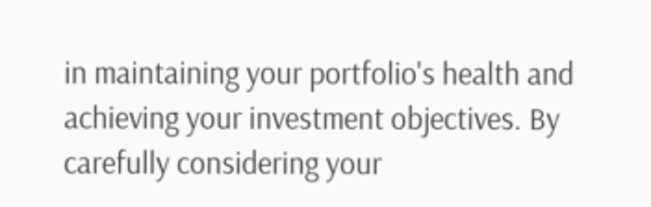in maintaining your portfolio's health and achieving your investment objectives. By carefully considering your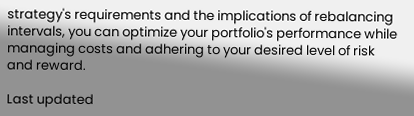strategy's requirements and the implications of rebalancing intervals, you can optimize your portfolio's performance while managing costs and adhering to your desired level of risk and reward.

Last updated